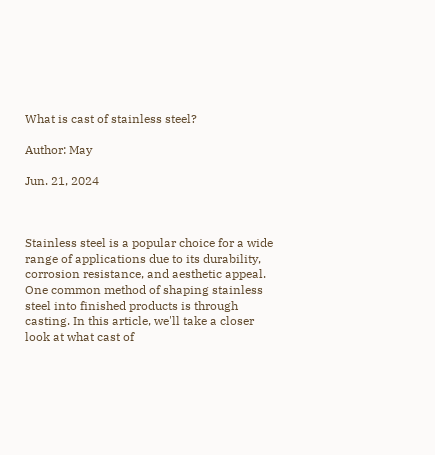What is cast of stainless steel?

Author: May

Jun. 21, 2024



Stainless steel is a popular choice for a wide range of applications due to its durability, corrosion resistance, and aesthetic appeal. One common method of shaping stainless steel into finished products is through casting. In this article, we'll take a closer look at what cast of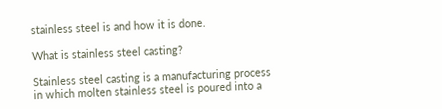stainless steel is and how it is done.

What is stainless steel casting?

Stainless steel casting is a manufacturing process in which molten stainless steel is poured into a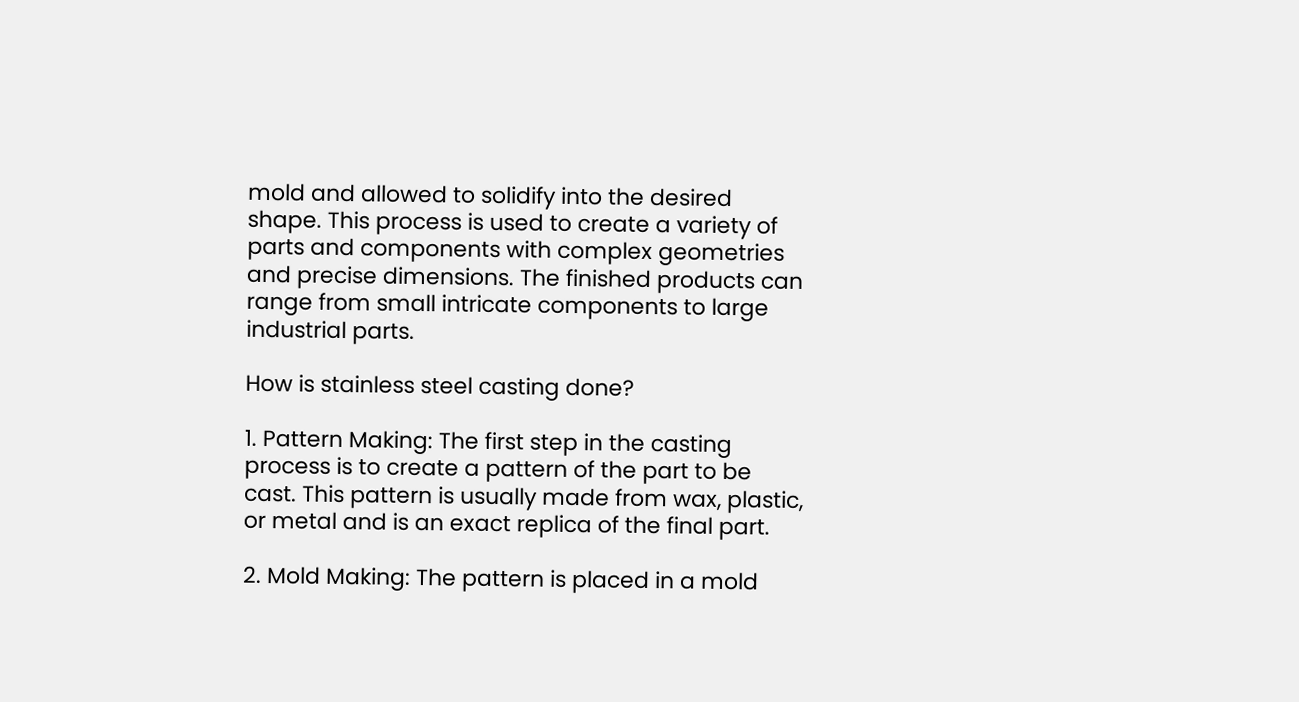mold and allowed to solidify into the desired shape. This process is used to create a variety of parts and components with complex geometries and precise dimensions. The finished products can range from small intricate components to large industrial parts.

How is stainless steel casting done?

1. Pattern Making: The first step in the casting process is to create a pattern of the part to be cast. This pattern is usually made from wax, plastic, or metal and is an exact replica of the final part.

2. Mold Making: The pattern is placed in a mold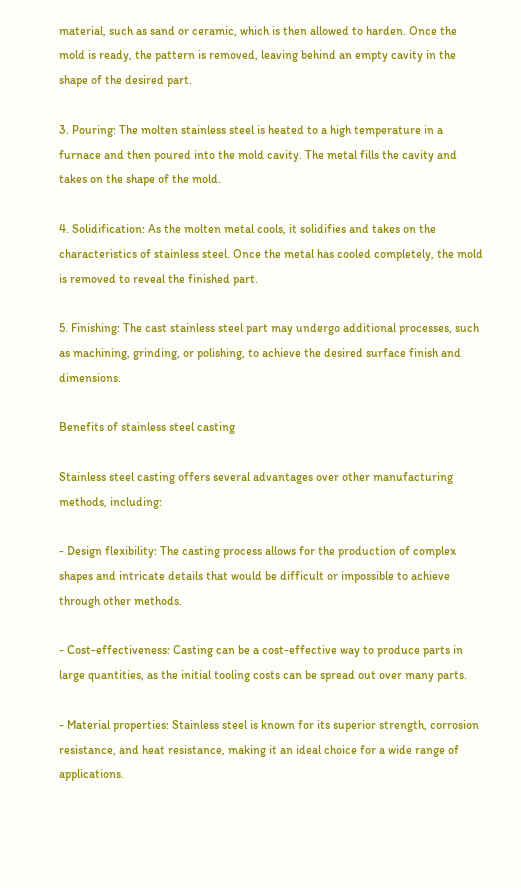material, such as sand or ceramic, which is then allowed to harden. Once the mold is ready, the pattern is removed, leaving behind an empty cavity in the shape of the desired part.

3. Pouring: The molten stainless steel is heated to a high temperature in a furnace and then poured into the mold cavity. The metal fills the cavity and takes on the shape of the mold.

4. Solidification: As the molten metal cools, it solidifies and takes on the characteristics of stainless steel. Once the metal has cooled completely, the mold is removed to reveal the finished part.

5. Finishing: The cast stainless steel part may undergo additional processes, such as machining, grinding, or polishing, to achieve the desired surface finish and dimensions.

Benefits of stainless steel casting

Stainless steel casting offers several advantages over other manufacturing methods, including:

- Design flexibility: The casting process allows for the production of complex shapes and intricate details that would be difficult or impossible to achieve through other methods.

- Cost-effectiveness: Casting can be a cost-effective way to produce parts in large quantities, as the initial tooling costs can be spread out over many parts.

- Material properties: Stainless steel is known for its superior strength, corrosion resistance, and heat resistance, making it an ideal choice for a wide range of applications.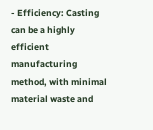- Efficiency: Casting can be a highly efficient manufacturing method, with minimal material waste and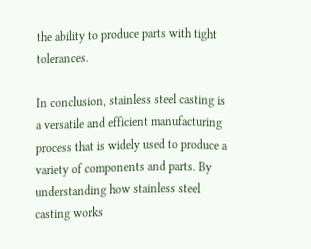the ability to produce parts with tight tolerances.

In conclusion, stainless steel casting is a versatile and efficient manufacturing process that is widely used to produce a variety of components and parts. By understanding how stainless steel casting works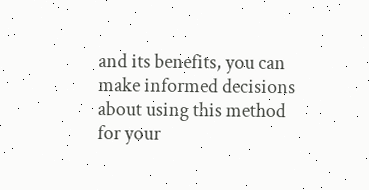and its benefits, you can make informed decisions about using this method for your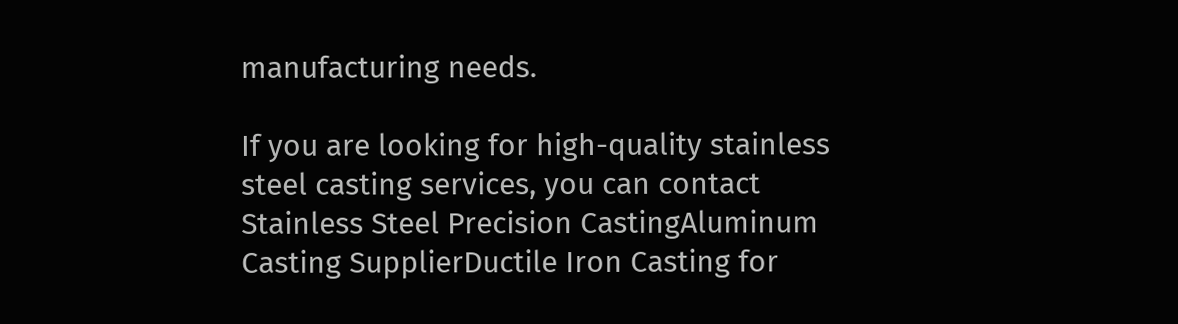manufacturing needs.

If you are looking for high-quality stainless steel casting services, you can contact Stainless Steel Precision CastingAluminum Casting SupplierDuctile Iron Casting for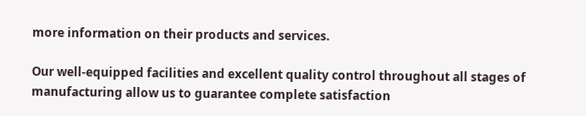more information on their products and services.

Our well-equipped facilities and excellent quality control throughout all stages of manufacturing allow us to guarantee complete satisfaction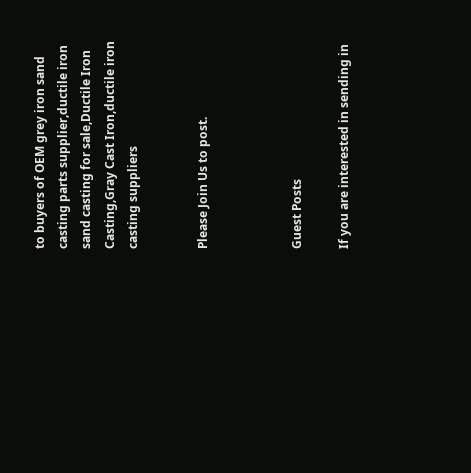to buyers of OEM grey iron sand casting parts supplier,ductile iron sand casting for sale,Ductile Iron Casting,Gray Cast Iron,ductile iron casting suppliers


Please Join Us to post.



Guest Posts

If you are interested in sending in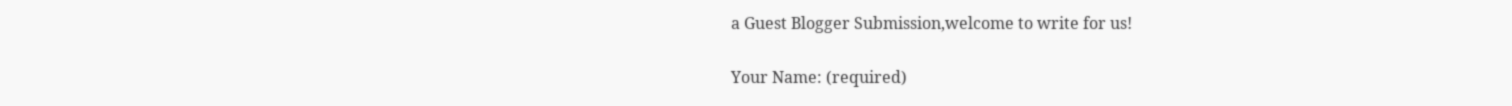a Guest Blogger Submission,welcome to write for us!

Your Name: (required)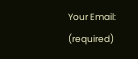Your Email: (required)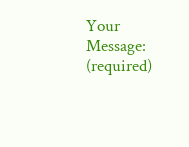Your Message: (required)